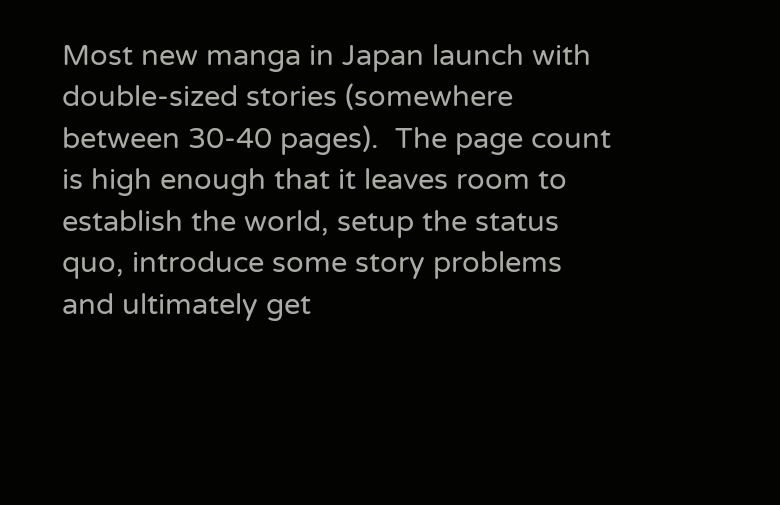Most new manga in Japan launch with double-sized stories (somewhere between 30-40 pages).  The page count is high enough that it leaves room to establish the world, setup the status quo, introduce some story problems and ultimately get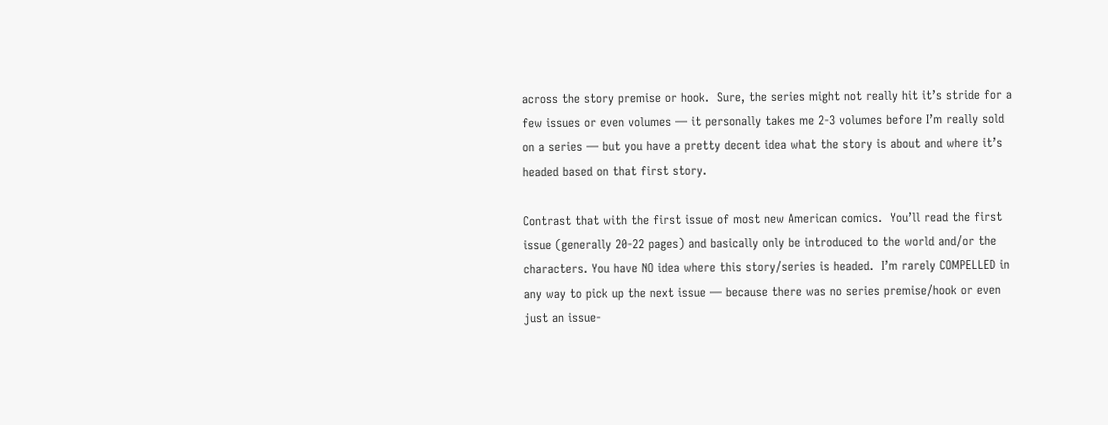across the story premise or hook.  Sure, the series might not really hit it’s stride for a few issues or even volumes — it personally takes me 2-3 volumes before I’m really sold on a series — but you have a pretty decent idea what the story is about and where it’s headed based on that first story.

Contrast that with the first issue of most new American comics.  You’ll read the first issue (generally 20-22 pages) and basically only be introduced to the world and/or the characters. You have NO idea where this story/series is headed.  I’m rarely COMPELLED in any way to pick up the next issue — because there was no series premise/hook or even just an issue-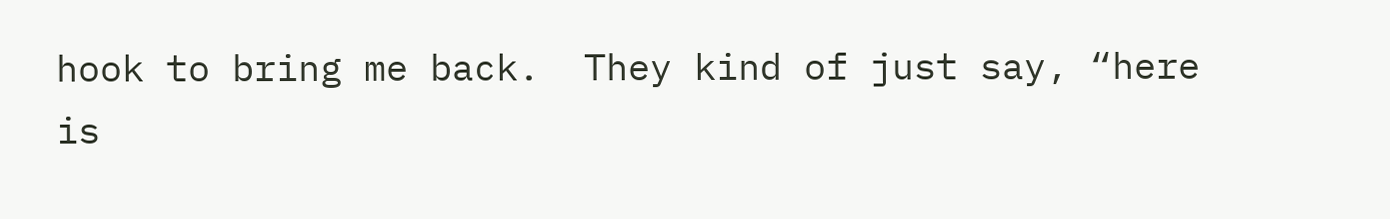hook to bring me back.  They kind of just say, “here is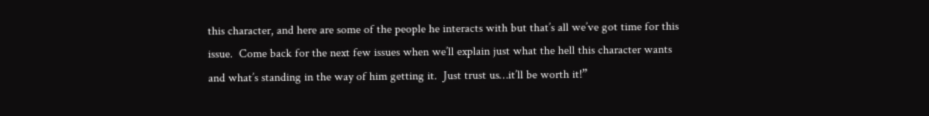this character, and here are some of the people he interacts with but that’s all we’ve got time for this issue.  Come back for the next few issues when we’ll explain just what the hell this character wants and what’s standing in the way of him getting it.  Just trust us…it’ll be worth it!”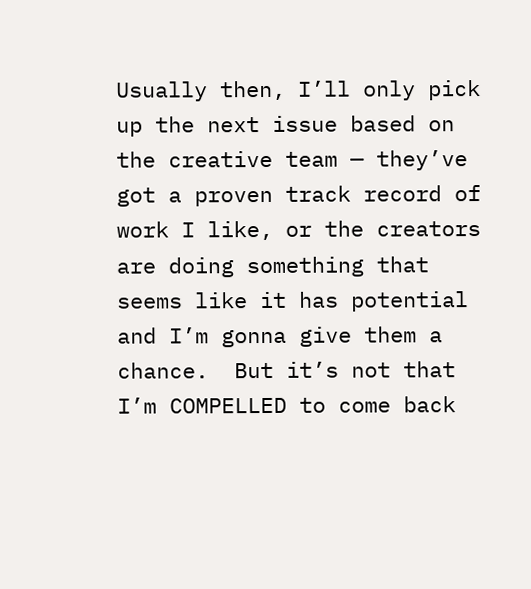Usually then, I’ll only pick up the next issue based on the creative team — they’ve got a proven track record of work I like, or the creators are doing something that seems like it has potential and I’m gonna give them a chance.  But it’s not that I’m COMPELLED to come back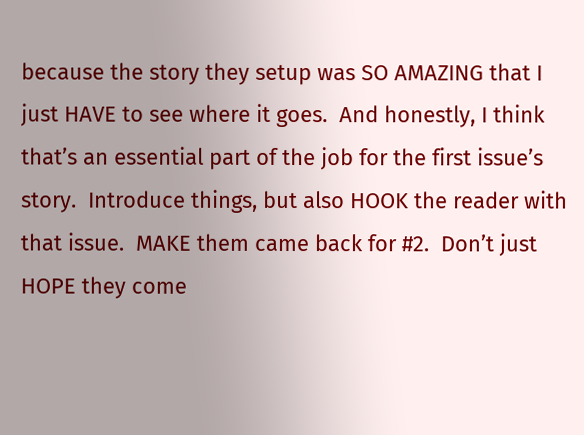because the story they setup was SO AMAZING that I just HAVE to see where it goes.  And honestly, I think that’s an essential part of the job for the first issue’s story.  Introduce things, but also HOOK the reader with that issue.  MAKE them came back for #2.  Don’t just HOPE they come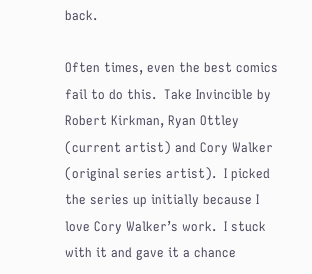back.

Often times, even the best comics fail to do this.  Take Invincible by Robert Kirkman, Ryan Ottley (current artist) and Cory Walker (original series artist).  I picked the series up initially because I love Cory Walker’s work.  I stuck with it and gave it a chance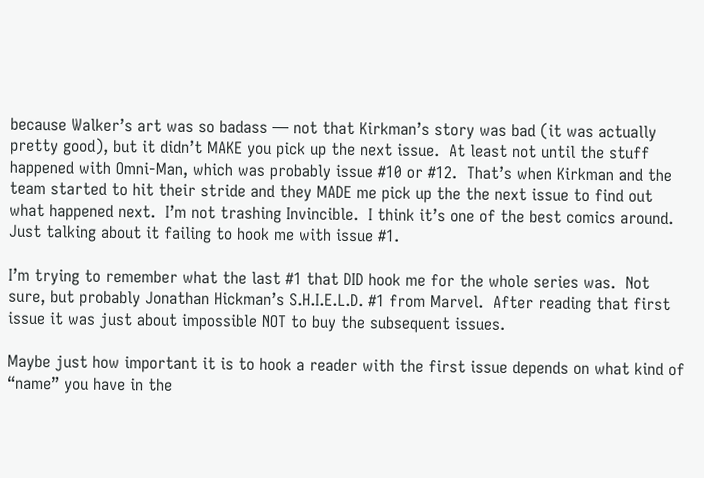because Walker’s art was so badass — not that Kirkman’s story was bad (it was actually pretty good), but it didn’t MAKE you pick up the next issue.  At least not until the stuff happened with Omni-Man, which was probably issue #10 or #12.  That’s when Kirkman and the team started to hit their stride and they MADE me pick up the the next issue to find out what happened next.  I’m not trashing Invincible.  I think it’s one of the best comics around.  Just talking about it failing to hook me with issue #1.

I’m trying to remember what the last #1 that DID hook me for the whole series was.  Not sure, but probably Jonathan Hickman’s S.H.I.E.L.D. #1 from Marvel.  After reading that first issue it was just about impossible NOT to buy the subsequent issues.

Maybe just how important it is to hook a reader with the first issue depends on what kind of “name” you have in the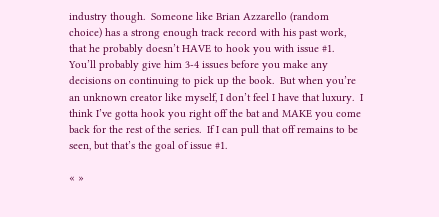industry though.  Someone like Brian Azzarello (random choice) has a strong enough track record with his past work, that he probably doesn’t HAVE to hook you with issue #1.  You’ll probably give him 3-4 issues before you make any decisions on continuing to pick up the book.  But when you’re an unknown creator like myself, I don’t feel I have that luxury.  I think I’ve gotta hook you right off the bat and MAKE you come back for the rest of the series.  If I can pull that off remains to be seen, but that’s the goal of issue #1.

« »